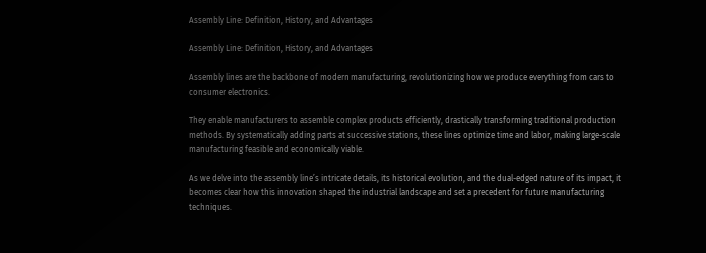Assembly Line: Definition, History, and Advantages

Assembly Line: Definition, History, and Advantages

Assembly lines are the backbone of modern manufacturing, revolutionizing how we produce everything from cars to consumer electronics.

They enable manufacturers to assemble complex products efficiently, drastically transforming traditional production methods. By systematically adding parts at successive stations, these lines optimize time and labor, making large-scale manufacturing feasible and economically viable.

As we delve into the assembly line’s intricate details, its historical evolution, and the dual-edged nature of its impact, it becomes clear how this innovation shaped the industrial landscape and set a precedent for future manufacturing techniques.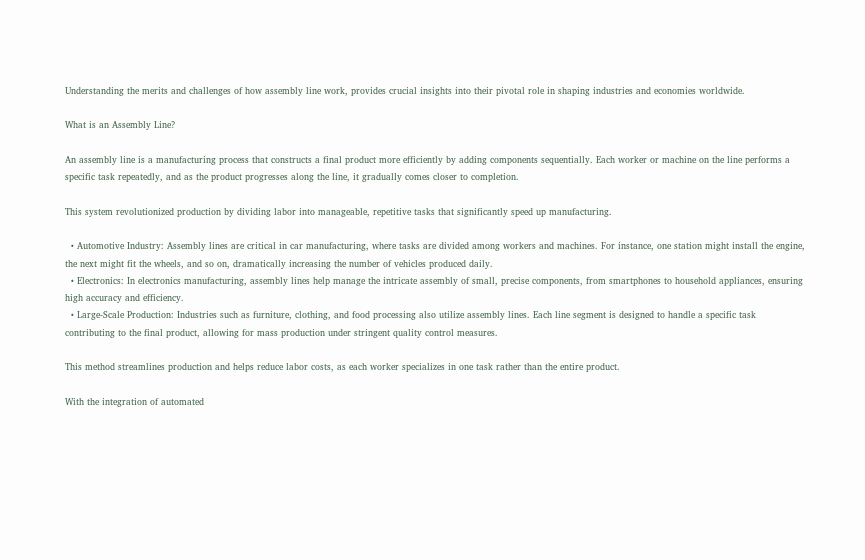Understanding the merits and challenges of how assembly line work, provides crucial insights into their pivotal role in shaping industries and economies worldwide.

What is an Assembly Line?

An assembly line is a manufacturing process that constructs a final product more efficiently by adding components sequentially. Each worker or machine on the line performs a specific task repeatedly, and as the product progresses along the line, it gradually comes closer to completion.

This system revolutionized production by dividing labor into manageable, repetitive tasks that significantly speed up manufacturing.

  • Automotive Industry: Assembly lines are critical in car manufacturing, where tasks are divided among workers and machines. For instance, one station might install the engine, the next might fit the wheels, and so on, dramatically increasing the number of vehicles produced daily.
  • Electronics: In electronics manufacturing, assembly lines help manage the intricate assembly of small, precise components, from smartphones to household appliances, ensuring high accuracy and efficiency.
  • Large-Scale Production: Industries such as furniture, clothing, and food processing also utilize assembly lines. Each line segment is designed to handle a specific task contributing to the final product, allowing for mass production under stringent quality control measures.

This method streamlines production and helps reduce labor costs, as each worker specializes in one task rather than the entire product.

With the integration of automated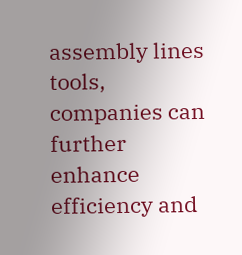assembly lines tools, companies can further enhance efficiency and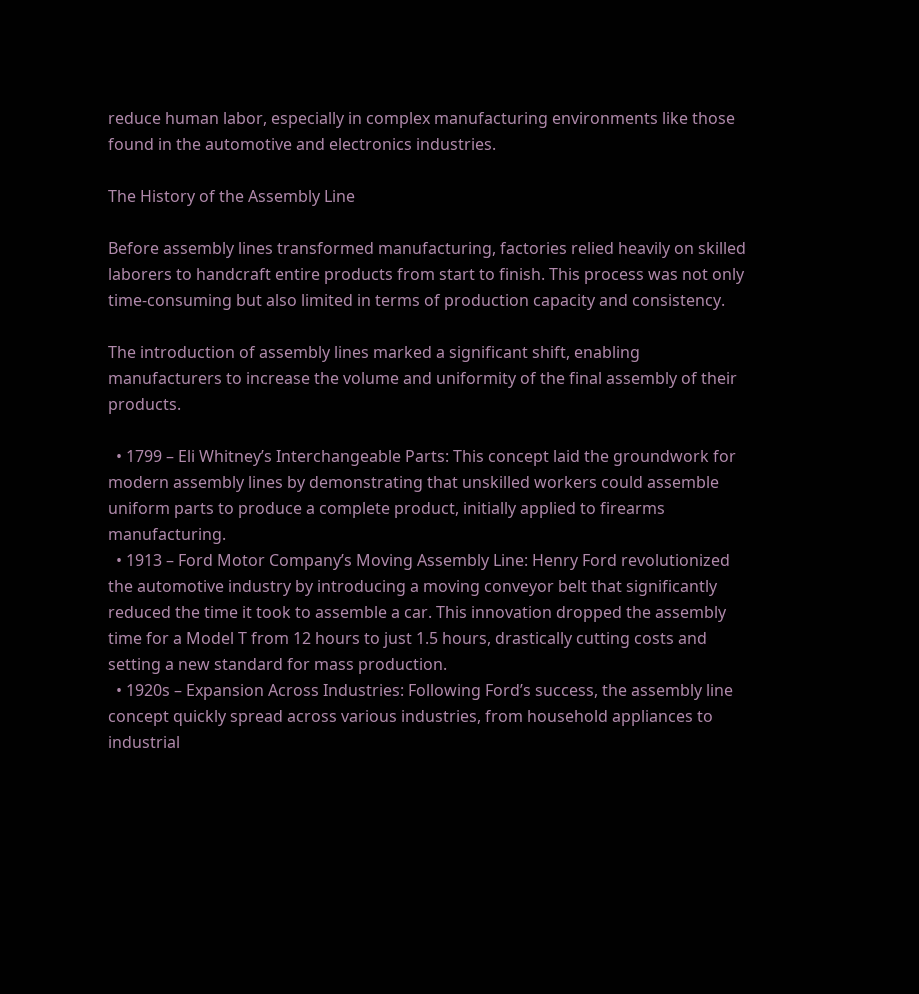reduce human labor, especially in complex manufacturing environments like those found in the automotive and electronics industries.

The History of the Assembly Line

Before assembly lines transformed manufacturing, factories relied heavily on skilled laborers to handcraft entire products from start to finish. This process was not only time-consuming but also limited in terms of production capacity and consistency.

The introduction of assembly lines marked a significant shift, enabling manufacturers to increase the volume and uniformity of the final assembly of their products.

  • 1799 – Eli Whitney’s Interchangeable Parts: This concept laid the groundwork for modern assembly lines by demonstrating that unskilled workers could assemble uniform parts to produce a complete product, initially applied to firearms manufacturing.
  • 1913 – Ford Motor Company’s Moving Assembly Line: Henry Ford revolutionized the automotive industry by introducing a moving conveyor belt that significantly reduced the time it took to assemble a car. This innovation dropped the assembly time for a Model T from 12 hours to just 1.5 hours, drastically cutting costs and setting a new standard for mass production.
  • 1920s – Expansion Across Industries: Following Ford’s success, the assembly line concept quickly spread across various industries, from household appliances to industrial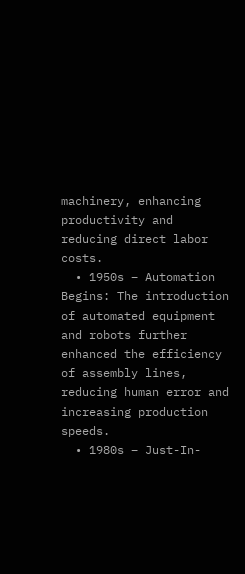machinery, enhancing productivity and reducing direct labor costs.
  • 1950s – Automation Begins: The introduction of automated equipment and robots further enhanced the efficiency of assembly lines, reducing human error and increasing production speeds.
  • 1980s – Just-In-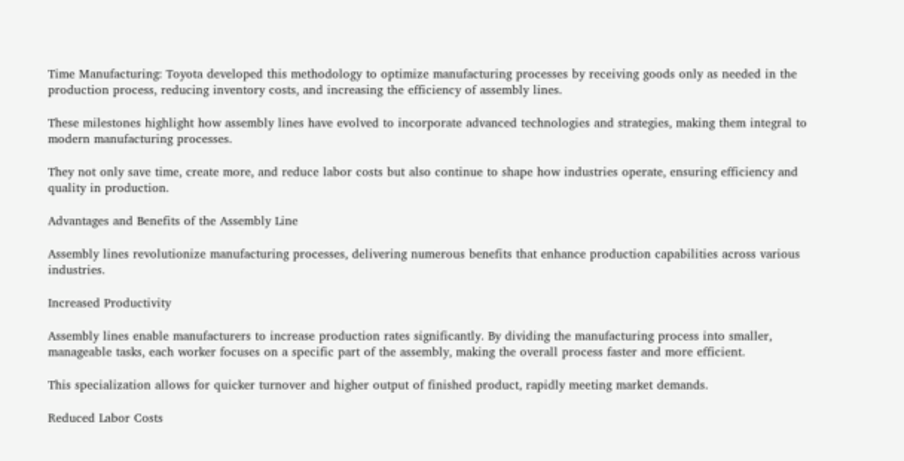Time Manufacturing: Toyota developed this methodology to optimize manufacturing processes by receiving goods only as needed in the production process, reducing inventory costs, and increasing the efficiency of assembly lines.

These milestones highlight how assembly lines have evolved to incorporate advanced technologies and strategies, making them integral to modern manufacturing processes.

They not only save time, create more, and reduce labor costs but also continue to shape how industries operate, ensuring efficiency and quality in production.

Advantages and Benefits of the Assembly Line

Assembly lines revolutionize manufacturing processes, delivering numerous benefits that enhance production capabilities across various industries.

Increased Productivity

Assembly lines enable manufacturers to increase production rates significantly. By dividing the manufacturing process into smaller, manageable tasks, each worker focuses on a specific part of the assembly, making the overall process faster and more efficient.

This specialization allows for quicker turnover and higher output of finished product, rapidly meeting market demands.

Reduced Labor Costs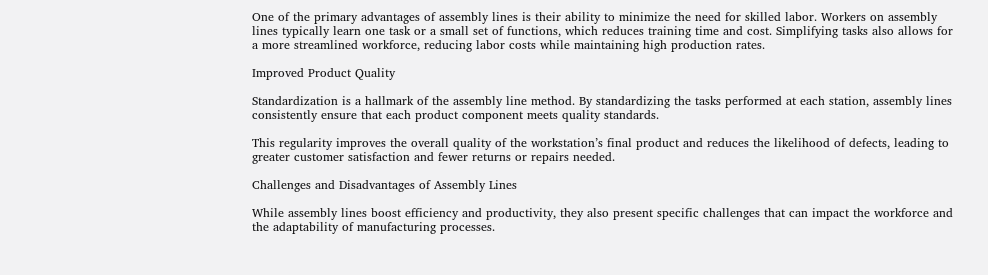One of the primary advantages of assembly lines is their ability to minimize the need for skilled labor. Workers on assembly lines typically learn one task or a small set of functions, which reduces training time and cost. Simplifying tasks also allows for a more streamlined workforce, reducing labor costs while maintaining high production rates.

Improved Product Quality

Standardization is a hallmark of the assembly line method. By standardizing the tasks performed at each station, assembly lines consistently ensure that each product component meets quality standards.

This regularity improves the overall quality of the workstation’s final product and reduces the likelihood of defects, leading to greater customer satisfaction and fewer returns or repairs needed.

Challenges and Disadvantages of Assembly Lines

While assembly lines boost efficiency and productivity, they also present specific challenges that can impact the workforce and the adaptability of manufacturing processes.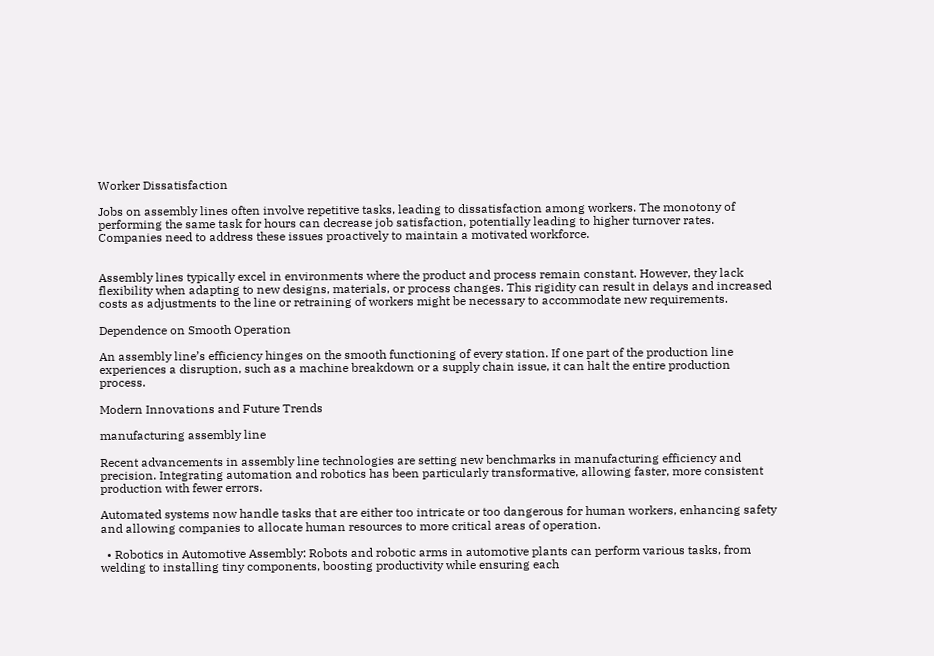Worker Dissatisfaction

Jobs on assembly lines often involve repetitive tasks, leading to dissatisfaction among workers. The monotony of performing the same task for hours can decrease job satisfaction, potentially leading to higher turnover rates. Companies need to address these issues proactively to maintain a motivated workforce.


Assembly lines typically excel in environments where the product and process remain constant. However, they lack flexibility when adapting to new designs, materials, or process changes. This rigidity can result in delays and increased costs as adjustments to the line or retraining of workers might be necessary to accommodate new requirements.

Dependence on Smooth Operation

An assembly line’s efficiency hinges on the smooth functioning of every station. If one part of the production line experiences a disruption, such as a machine breakdown or a supply chain issue, it can halt the entire production process.

Modern Innovations and Future Trends

manufacturing assembly line

Recent advancements in assembly line technologies are setting new benchmarks in manufacturing efficiency and precision. Integrating automation and robotics has been particularly transformative, allowing faster, more consistent production with fewer errors.

Automated systems now handle tasks that are either too intricate or too dangerous for human workers, enhancing safety and allowing companies to allocate human resources to more critical areas of operation.

  • Robotics in Automotive Assembly: Robots and robotic arms in automotive plants can perform various tasks, from welding to installing tiny components, boosting productivity while ensuring each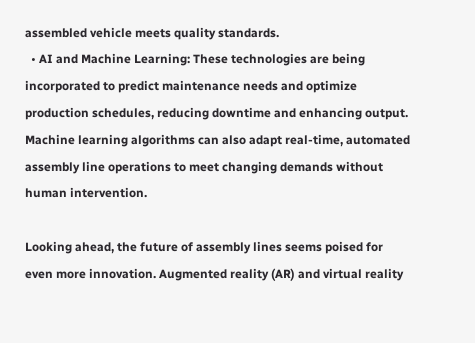assembled vehicle meets quality standards.
  • AI and Machine Learning: These technologies are being incorporated to predict maintenance needs and optimize production schedules, reducing downtime and enhancing output. Machine learning algorithms can also adapt real-time, automated assembly line operations to meet changing demands without human intervention.

Looking ahead, the future of assembly lines seems poised for even more innovation. Augmented reality (AR) and virtual reality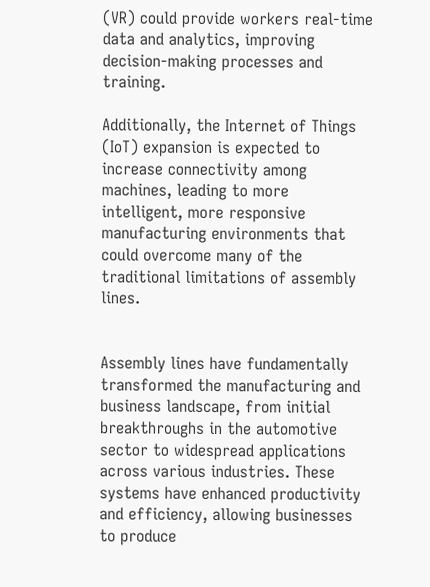(VR) could provide workers real-time data and analytics, improving decision-making processes and training.

Additionally, the Internet of Things (IoT) expansion is expected to increase connectivity among machines, leading to more intelligent, more responsive manufacturing environments that could overcome many of the traditional limitations of assembly lines.


Assembly lines have fundamentally transformed the manufacturing and business landscape, from initial breakthroughs in the automotive sector to widespread applications across various industries. These systems have enhanced productivity and efficiency, allowing businesses to produce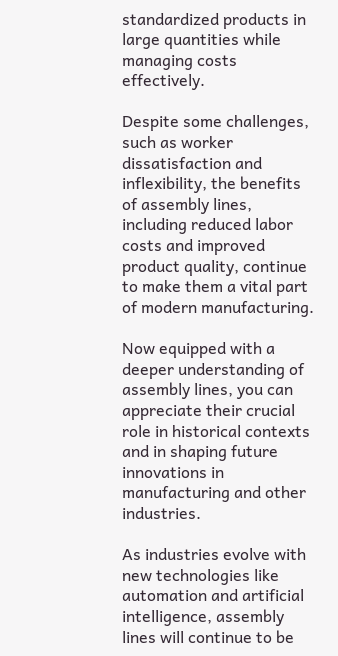standardized products in large quantities while managing costs effectively.

Despite some challenges, such as worker dissatisfaction and inflexibility, the benefits of assembly lines, including reduced labor costs and improved product quality, continue to make them a vital part of modern manufacturing.

Now equipped with a deeper understanding of assembly lines, you can appreciate their crucial role in historical contexts and in shaping future innovations in manufacturing and other industries.

As industries evolve with new technologies like automation and artificial intelligence, assembly lines will continue to be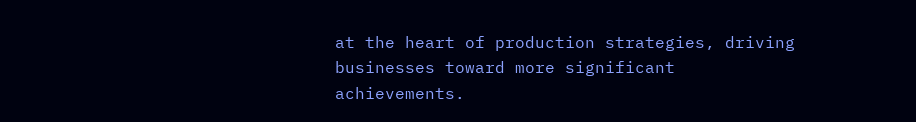at the heart of production strategies, driving businesses toward more significant achievements.